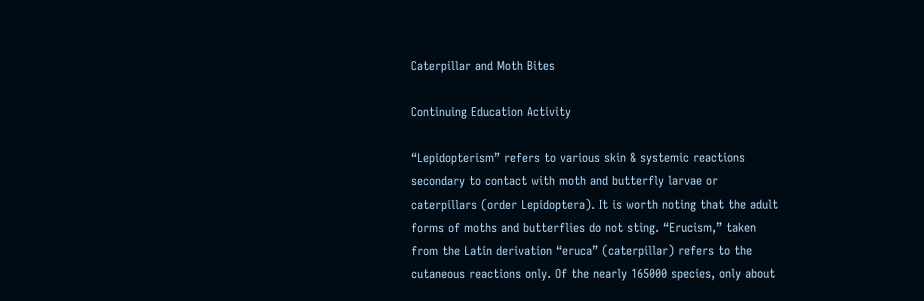Caterpillar and Moth Bites

Continuing Education Activity

“Lepidopterism” refers to various skin & systemic reactions secondary to contact with moth and butterfly larvae or caterpillars (order Lepidoptera). It is worth noting that the adult forms of moths and butterflies do not sting. “Erucism,” taken from the Latin derivation “eruca” (caterpillar) refers to the cutaneous reactions only. Of the nearly 165000 species, only about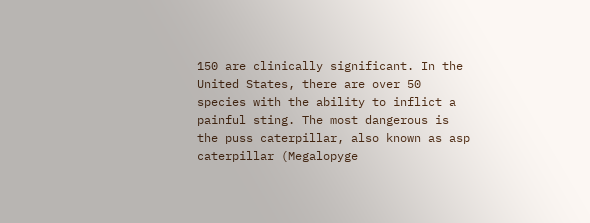150 are clinically significant. In the United States, there are over 50 species with the ability to inflict a painful sting. The most dangerous is the puss caterpillar, also known as asp caterpillar (Megalopyge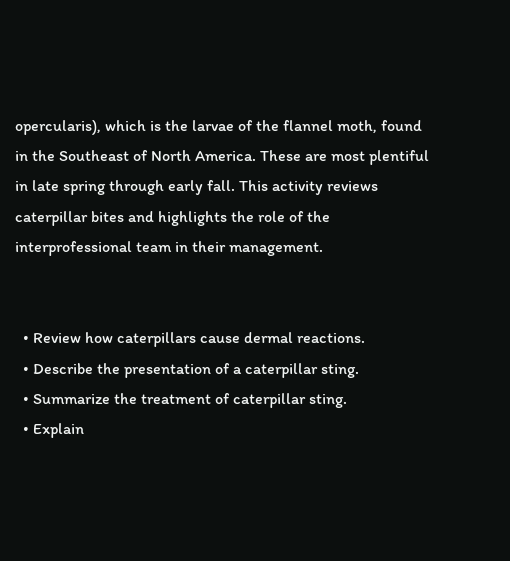opercularis), which is the larvae of the flannel moth, found in the Southeast of North America. These are most plentiful in late spring through early fall. This activity reviews caterpillar bites and highlights the role of the interprofessional team in their management.


  • Review how caterpillars cause dermal reactions.
  • Describe the presentation of a caterpillar sting.
  • Summarize the treatment of caterpillar sting.
  • Explain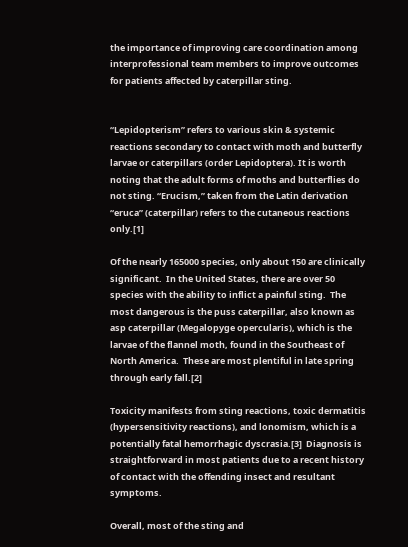the importance of improving care coordination among interprofessional team members to improve outcomes for patients affected by caterpillar sting.


“Lepidopterism” refers to various skin & systemic reactions secondary to contact with moth and butterfly larvae or caterpillars (order Lepidoptera). It is worth noting that the adult forms of moths and butterflies do not sting. “Erucism,” taken from the Latin derivation “eruca” (caterpillar) refers to the cutaneous reactions only.[1]

Of the nearly 165000 species, only about 150 are clinically significant.  In the United States, there are over 50 species with the ability to inflict a painful sting.  The most dangerous is the puss caterpillar, also known as asp caterpillar (Megalopyge opercularis), which is the larvae of the flannel moth, found in the Southeast of North America.  These are most plentiful in late spring through early fall.[2]

Toxicity manifests from sting reactions, toxic dermatitis (hypersensitivity reactions), and lonomism, which is a potentially fatal hemorrhagic dyscrasia.[3]  Diagnosis is straightforward in most patients due to a recent history of contact with the offending insect and resultant symptoms.

Overall, most of the sting and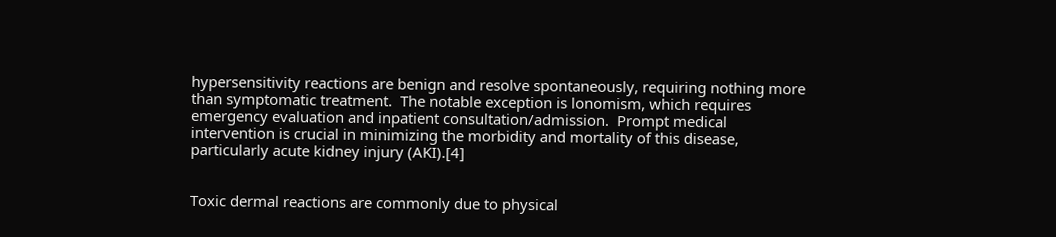hypersensitivity reactions are benign and resolve spontaneously, requiring nothing more than symptomatic treatment.  The notable exception is lonomism, which requires emergency evaluation and inpatient consultation/admission.  Prompt medical intervention is crucial in minimizing the morbidity and mortality of this disease, particularly acute kidney injury (AKI).[4]


Toxic dermal reactions are commonly due to physical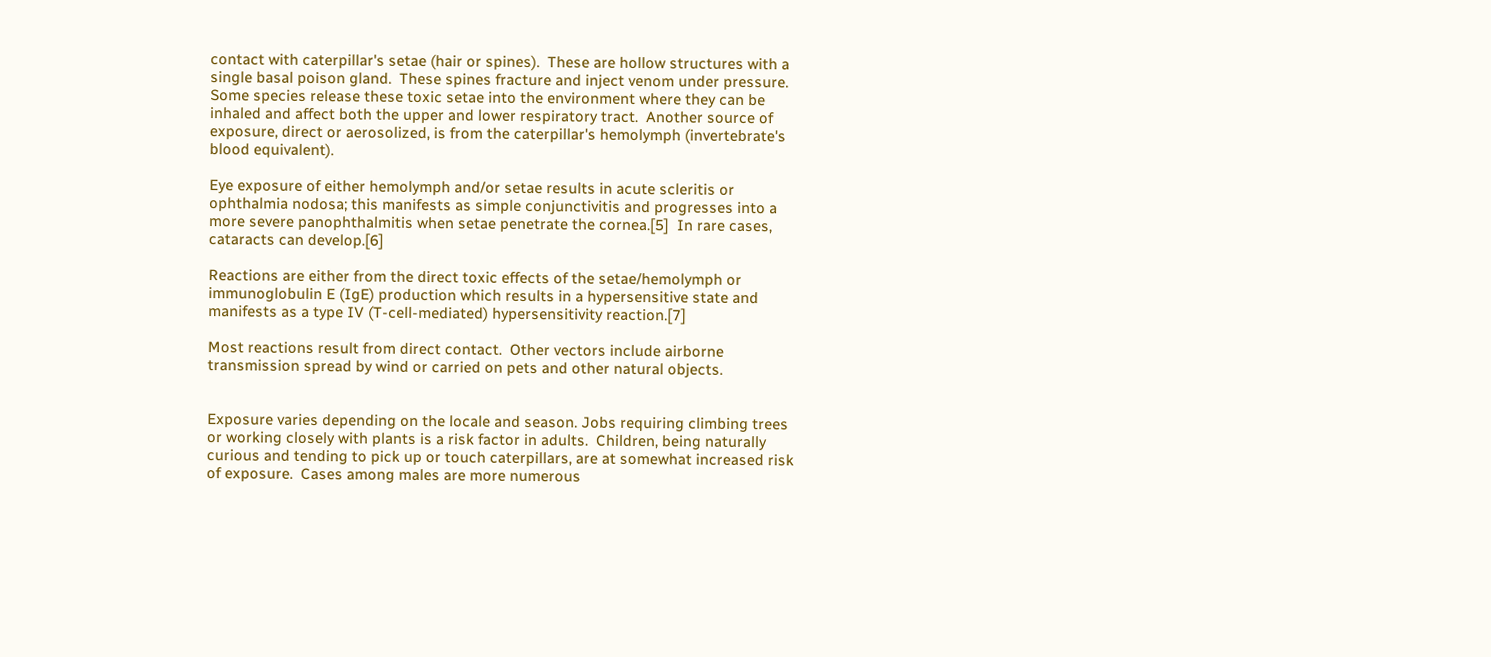contact with caterpillar's setae (hair or spines).  These are hollow structures with a single basal poison gland.  These spines fracture and inject venom under pressure.  Some species release these toxic setae into the environment where they can be inhaled and affect both the upper and lower respiratory tract.  Another source of exposure, direct or aerosolized, is from the caterpillar's hemolymph (invertebrate's blood equivalent).

Eye exposure of either hemolymph and/or setae results in acute scleritis or ophthalmia nodosa; this manifests as simple conjunctivitis and progresses into a more severe panophthalmitis when setae penetrate the cornea.[5]  In rare cases, cataracts can develop.[6]

Reactions are either from the direct toxic effects of the setae/hemolymph or immunoglobulin E (IgE) production which results in a hypersensitive state and manifests as a type IV (T-cell-mediated) hypersensitivity reaction.[7]

Most reactions result from direct contact.  Other vectors include airborne transmission spread by wind or carried on pets and other natural objects.


Exposure varies depending on the locale and season. Jobs requiring climbing trees or working closely with plants is a risk factor in adults.  Children, being naturally curious and tending to pick up or touch caterpillars, are at somewhat increased risk of exposure.  Cases among males are more numerous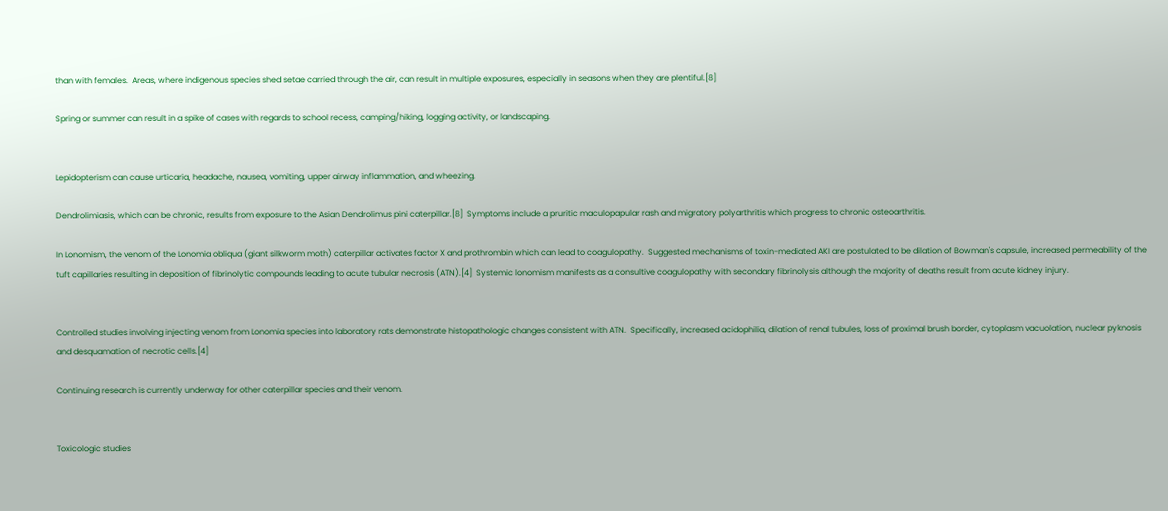than with females.  Areas, where indigenous species shed setae carried through the air, can result in multiple exposures, especially in seasons when they are plentiful.[8]

Spring or summer can result in a spike of cases with regards to school recess, camping/hiking, logging activity, or landscaping.


Lepidopterism can cause urticaria, headache, nausea, vomiting, upper airway inflammation, and wheezing.

Dendrolimiasis, which can be chronic, results from exposure to the Asian Dendrolimus pini caterpillar.[8]  Symptoms include a pruritic maculopapular rash and migratory polyarthritis which progress to chronic osteoarthritis.

In Lonomism, the venom of the Lonomia obliqua (giant silkworm moth) caterpillar activates factor X and prothrombin which can lead to coagulopathy.  Suggested mechanisms of toxin-mediated AKI are postulated to be dilation of Bowman's capsule, increased permeability of the tuft capillaries resulting in deposition of fibrinolytic compounds leading to acute tubular necrosis (ATN).[4]  Systemic lonomism manifests as a consultive coagulopathy with secondary fibrinolysis although the majority of deaths result from acute kidney injury.


Controlled studies involving injecting venom from Lonomia species into laboratory rats demonstrate histopathologic changes consistent with ATN.  Specifically, increased acidophilia, dilation of renal tubules, loss of proximal brush border, cytoplasm vacuolation, nuclear pyknosis and desquamation of necrotic cells.[4]

Continuing research is currently underway for other caterpillar species and their venom.


Toxicologic studies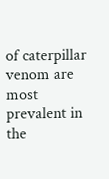of caterpillar venom are most prevalent in the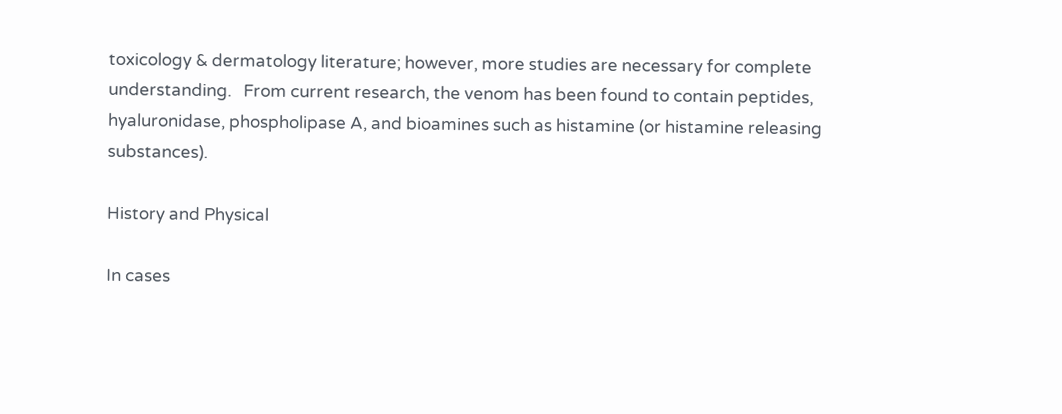toxicology & dermatology literature; however, more studies are necessary for complete understanding.   From current research, the venom has been found to contain peptides, hyaluronidase, phospholipase A, and bioamines such as histamine (or histamine releasing substances).

History and Physical

In cases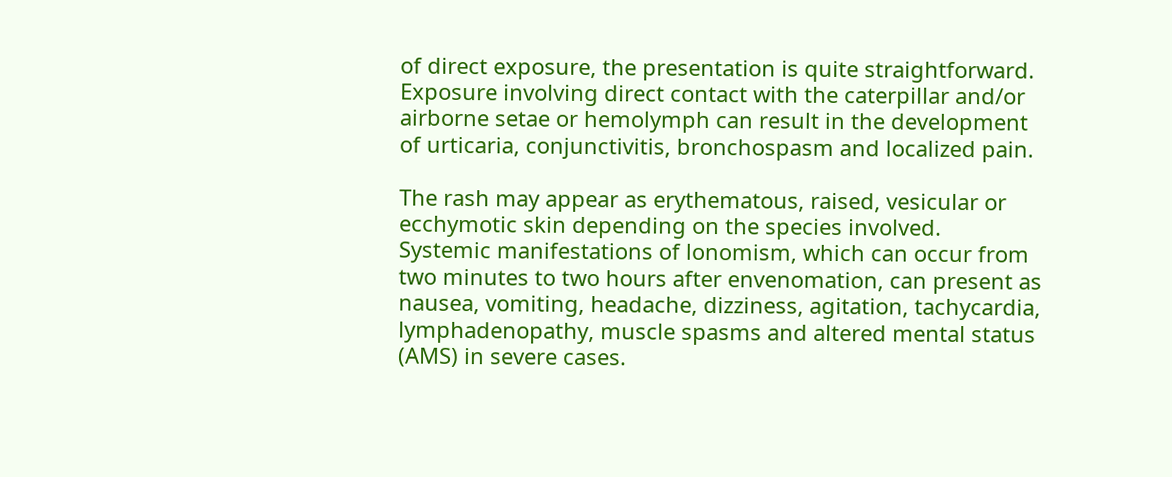of direct exposure, the presentation is quite straightforward.  Exposure involving direct contact with the caterpillar and/or airborne setae or hemolymph can result in the development of urticaria, conjunctivitis, bronchospasm and localized pain.

The rash may appear as erythematous, raised, vesicular or ecchymotic skin depending on the species involved.  Systemic manifestations of lonomism, which can occur from two minutes to two hours after envenomation, can present as nausea, vomiting, headache, dizziness, agitation, tachycardia, lymphadenopathy, muscle spasms and altered mental status (AMS) in severe cases.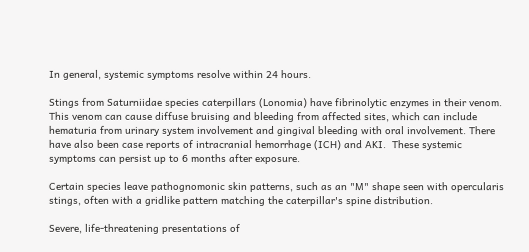In general, systemic symptoms resolve within 24 hours.

Stings from Saturniidae species caterpillars (Lonomia) have fibrinolytic enzymes in their venom.  This venom can cause diffuse bruising and bleeding from affected sites, which can include hematuria from urinary system involvement and gingival bleeding with oral involvement. There have also been case reports of intracranial hemorrhage (ICH) and AKI.  These systemic symptoms can persist up to 6 months after exposure.

Certain species leave pathognomonic skin patterns, such as an "M" shape seen with opercularis stings, often with a gridlike pattern matching the caterpillar's spine distribution.

Severe, life-threatening presentations of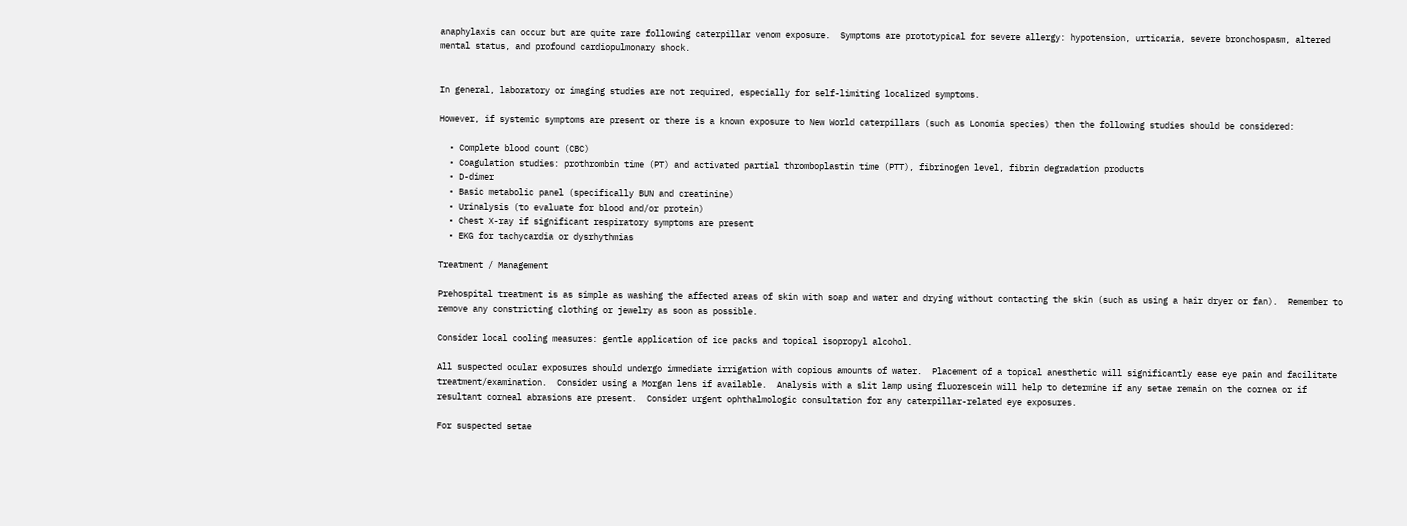anaphylaxis can occur but are quite rare following caterpillar venom exposure.  Symptoms are prototypical for severe allergy: hypotension, urticaria, severe bronchospasm, altered mental status, and profound cardiopulmonary shock.


In general, laboratory or imaging studies are not required, especially for self-limiting localized symptoms.

However, if systemic symptoms are present or there is a known exposure to New World caterpillars (such as Lonomia species) then the following studies should be considered:

  • Complete blood count (CBC)
  • Coagulation studies: prothrombin time (PT) and activated partial thromboplastin time (PTT), fibrinogen level, fibrin degradation products
  • D-dimer
  • Basic metabolic panel (specifically BUN and creatinine)
  • Urinalysis (to evaluate for blood and/or protein)
  • Chest X-ray if significant respiratory symptoms are present
  • EKG for tachycardia or dysrhythmias

Treatment / Management

Prehospital treatment is as simple as washing the affected areas of skin with soap and water and drying without contacting the skin (such as using a hair dryer or fan).  Remember to remove any constricting clothing or jewelry as soon as possible.

Consider local cooling measures: gentle application of ice packs and topical isopropyl alcohol.

All suspected ocular exposures should undergo immediate irrigation with copious amounts of water.  Placement of a topical anesthetic will significantly ease eye pain and facilitate treatment/examination.  Consider using a Morgan lens if available.  Analysis with a slit lamp using fluorescein will help to determine if any setae remain on the cornea or if resultant corneal abrasions are present.  Consider urgent ophthalmologic consultation for any caterpillar-related eye exposures.

For suspected setae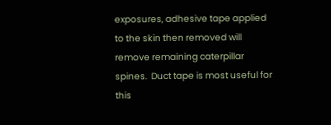exposures, adhesive tape applied to the skin then removed will remove remaining caterpillar spines.  Duct tape is most useful for this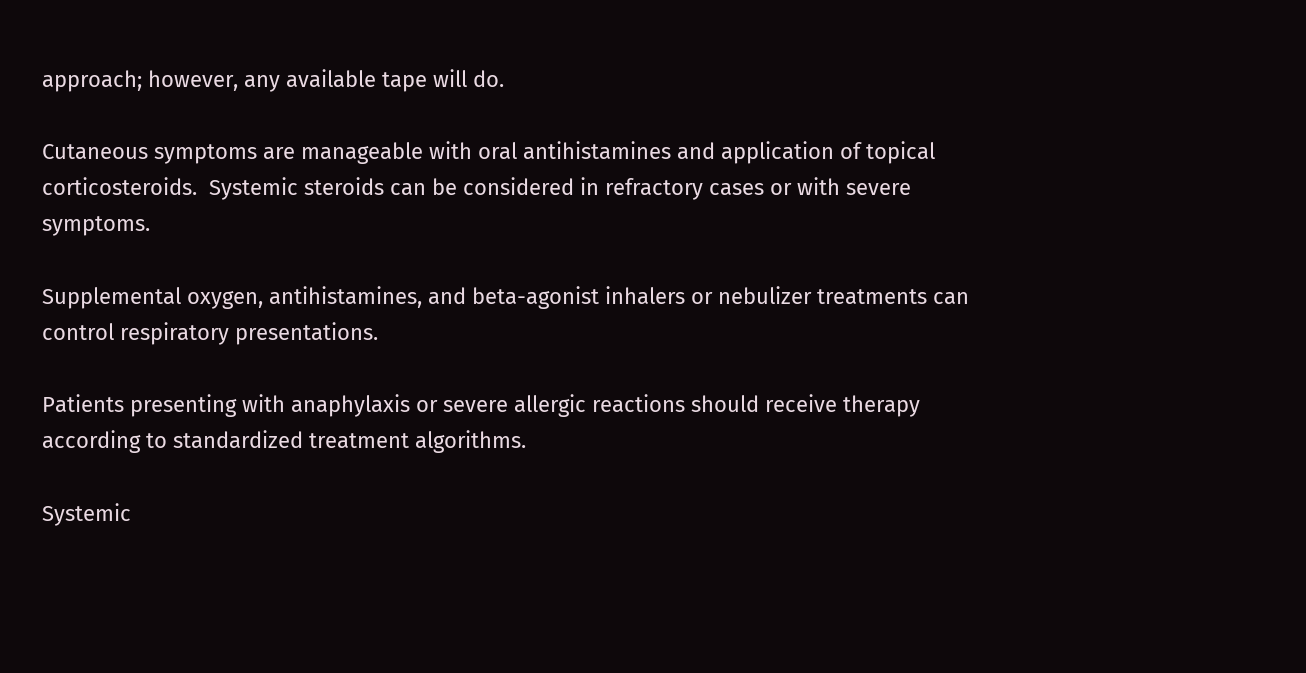approach; however, any available tape will do.

Cutaneous symptoms are manageable with oral antihistamines and application of topical corticosteroids.  Systemic steroids can be considered in refractory cases or with severe symptoms.

Supplemental oxygen, antihistamines, and beta-agonist inhalers or nebulizer treatments can control respiratory presentations.

Patients presenting with anaphylaxis or severe allergic reactions should receive therapy according to standardized treatment algorithms.

Systemic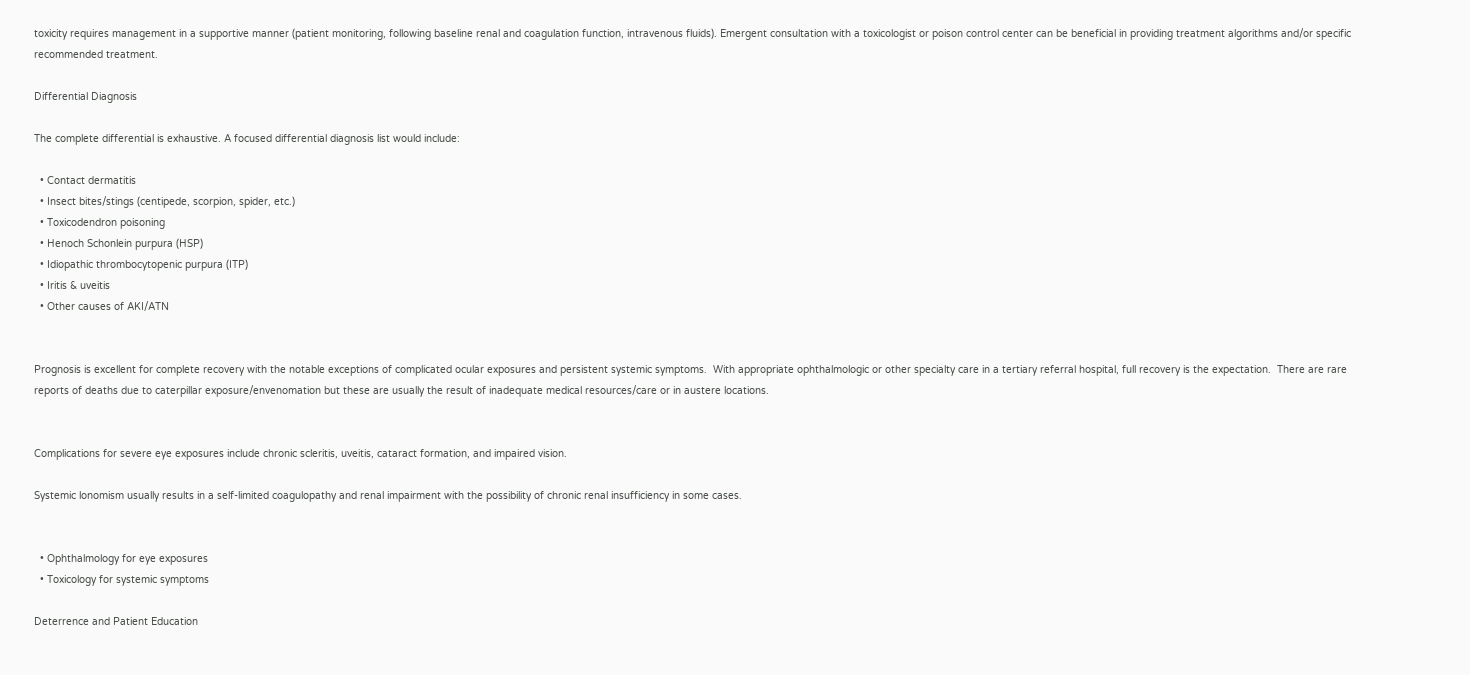toxicity requires management in a supportive manner (patient monitoring, following baseline renal and coagulation function, intravenous fluids). Emergent consultation with a toxicologist or poison control center can be beneficial in providing treatment algorithms and/or specific recommended treatment.

Differential Diagnosis

The complete differential is exhaustive. A focused differential diagnosis list would include:

  • Contact dermatitis
  • Insect bites/stings (centipede, scorpion, spider, etc.)
  • Toxicodendron poisoning
  • Henoch Schonlein purpura (HSP)
  • Idiopathic thrombocytopenic purpura (ITP)
  • Iritis & uveitis
  • Other causes of AKI/ATN


Prognosis is excellent for complete recovery with the notable exceptions of complicated ocular exposures and persistent systemic symptoms.  With appropriate ophthalmologic or other specialty care in a tertiary referral hospital, full recovery is the expectation.  There are rare reports of deaths due to caterpillar exposure/envenomation but these are usually the result of inadequate medical resources/care or in austere locations.


Complications for severe eye exposures include chronic scleritis, uveitis, cataract formation, and impaired vision.

Systemic lonomism usually results in a self-limited coagulopathy and renal impairment with the possibility of chronic renal insufficiency in some cases.


  • Ophthalmology for eye exposures
  • Toxicology for systemic symptoms

Deterrence and Patient Education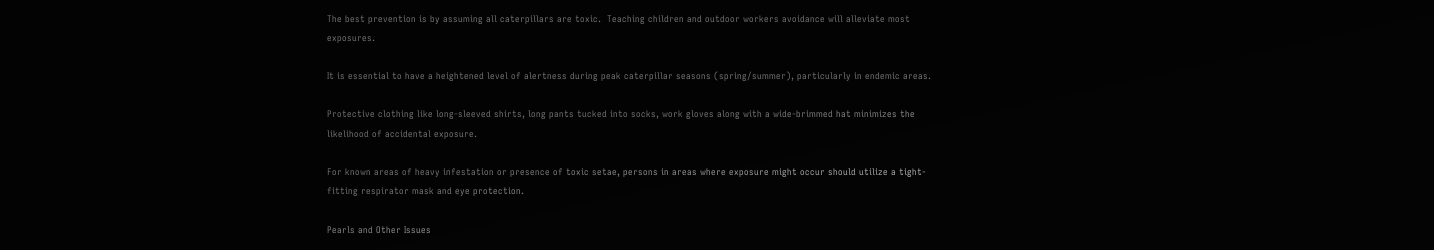The best prevention is by assuming all caterpillars are toxic.  Teaching children and outdoor workers avoidance will alleviate most exposures.

It is essential to have a heightened level of alertness during peak caterpillar seasons (spring/summer), particularly in endemic areas.

Protective clothing like long-sleeved shirts, long pants tucked into socks, work gloves along with a wide-brimmed hat minimizes the likelihood of accidental exposure.

For known areas of heavy infestation or presence of toxic setae, persons in areas where exposure might occur should utilize a tight-fitting respirator mask and eye protection.

Pearls and Other Issues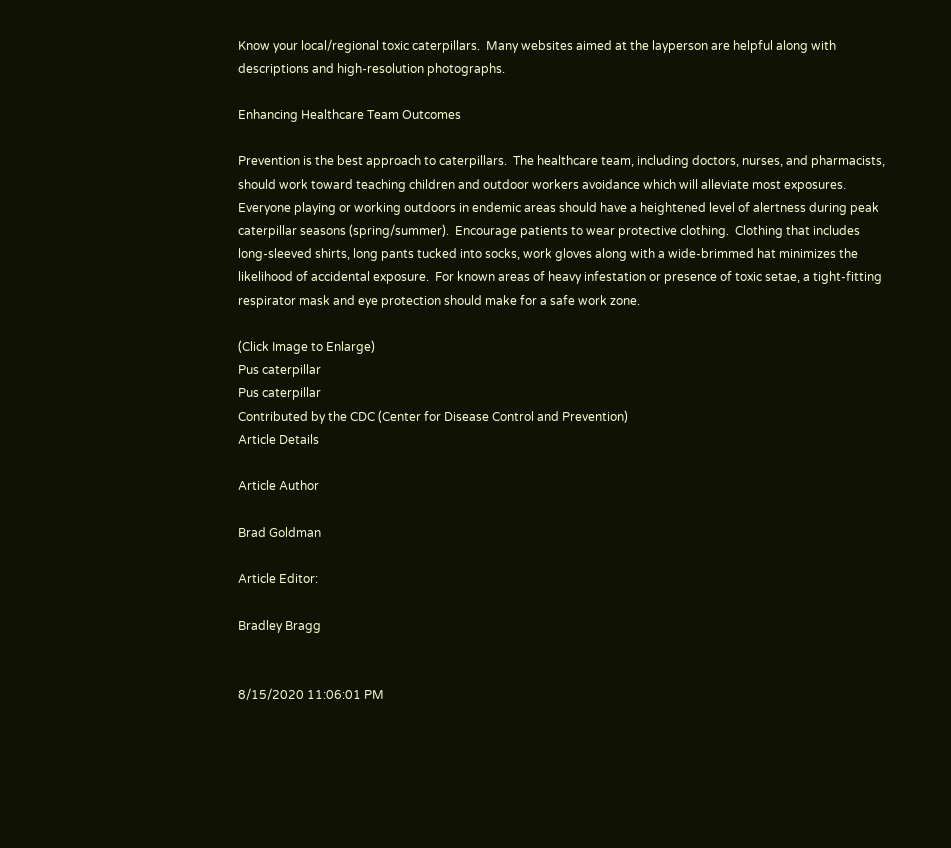Know your local/regional toxic caterpillars.  Many websites aimed at the layperson are helpful along with descriptions and high-resolution photographs.

Enhancing Healthcare Team Outcomes

Prevention is the best approach to caterpillars.  The healthcare team, including doctors, nurses, and pharmacists, should work toward teaching children and outdoor workers avoidance which will alleviate most exposures.  Everyone playing or working outdoors in endemic areas should have a heightened level of alertness during peak caterpillar seasons (spring/summer).  Encourage patients to wear protective clothing.  Clothing that includes long-sleeved shirts, long pants tucked into socks, work gloves along with a wide-brimmed hat minimizes the likelihood of accidental exposure.  For known areas of heavy infestation or presence of toxic setae, a tight-fitting respirator mask and eye protection should make for a safe work zone.

(Click Image to Enlarge)
Pus caterpillar
Pus caterpillar
Contributed by the CDC (Center for Disease Control and Prevention)
Article Details

Article Author

Brad Goldman

Article Editor:

Bradley Bragg


8/15/2020 11:06:01 PM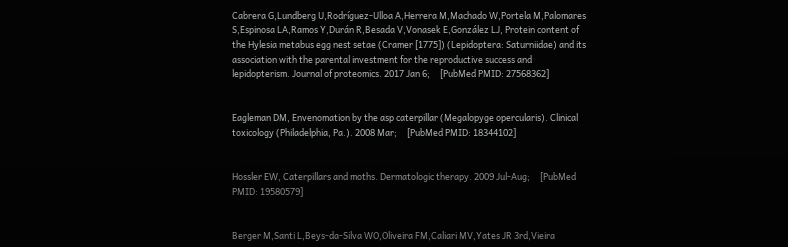Cabrera G,Lundberg U,Rodríguez-Ulloa A,Herrera M,Machado W,Portela M,Palomares S,Espinosa LA,Ramos Y,Durán R,Besada V,Vonasek E,González LJ, Protein content of the Hylesia metabus egg nest setae (Cramer [1775]) (Lepidoptera: Saturniidae) and its association with the parental investment for the reproductive success and lepidopterism. Journal of proteomics. 2017 Jan 6;     [PubMed PMID: 27568362]


Eagleman DM, Envenomation by the asp caterpillar (Megalopyge opercularis). Clinical toxicology (Philadelphia, Pa.). 2008 Mar;     [PubMed PMID: 18344102]


Hossler EW, Caterpillars and moths. Dermatologic therapy. 2009 Jul-Aug;     [PubMed PMID: 19580579]


Berger M,Santi L,Beys-da-Silva WO,Oliveira FM,Caliari MV,Yates JR 3rd,Vieira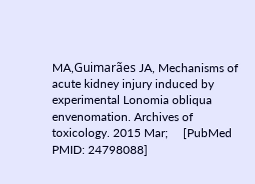MA,Guimarães JA, Mechanisms of acute kidney injury induced by experimental Lonomia obliqua envenomation. Archives of toxicology. 2015 Mar;     [PubMed PMID: 24798088]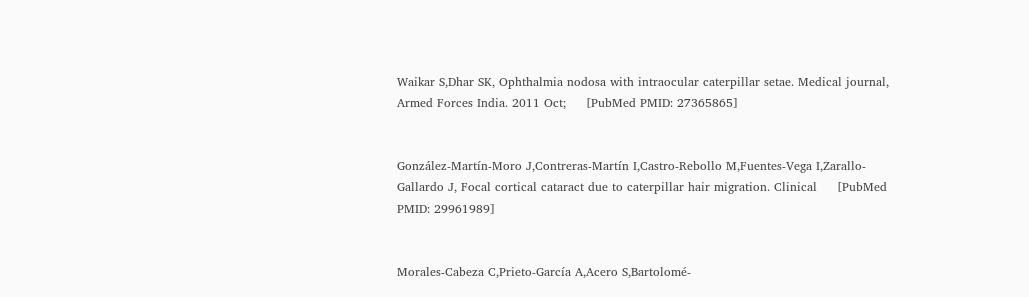Waikar S,Dhar SK, Ophthalmia nodosa with intraocular caterpillar setae. Medical journal, Armed Forces India. 2011 Oct;     [PubMed PMID: 27365865]


González-Martín-Moro J,Contreras-Martín I,Castro-Rebollo M,Fuentes-Vega I,Zarallo-Gallardo J, Focal cortical cataract due to caterpillar hair migration. Clinical     [PubMed PMID: 29961989]


Morales-Cabeza C,Prieto-García A,Acero S,Bartolomé-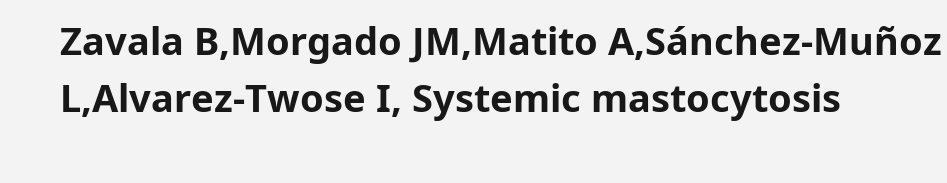Zavala B,Morgado JM,Matito A,Sánchez-Muñoz L,Alvarez-Twose I, Systemic mastocytosis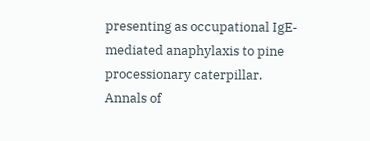presenting as occupational IgE-mediated anaphylaxis to pine processionary caterpillar. Annals of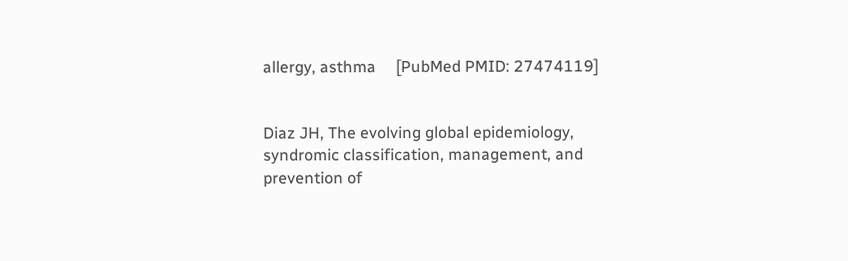allergy, asthma     [PubMed PMID: 27474119]


Diaz JH, The evolving global epidemiology, syndromic classification, management, and prevention of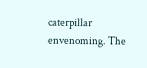caterpillar envenoming. The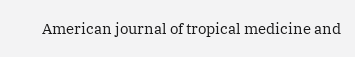American journal of tropical medicine and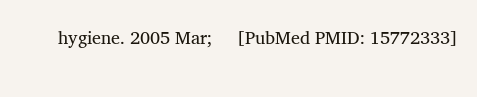hygiene. 2005 Mar;     [PubMed PMID: 15772333]